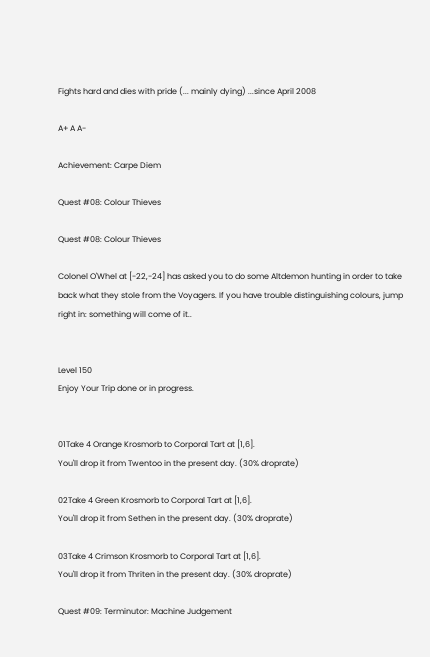Fights hard and dies with pride (... mainly dying) ...since April 2008

A+ A A-

Achievement: Carpe Diem

Quest #08: Colour Thieves

Quest #08: Colour Thieves

Colonel O'Whel at [-22,-24] has asked you to do some Altdemon hunting in order to take back what they stole from the Voyagers. If you have trouble distinguishing colours, jump right in: something will come of it..


Level 150
Enjoy Your Trip done or in progress.


01Take 4 Orange Krosmorb to Corporal Tart at [1,6].
You'll drop it from Twentoo in the present day. (30% droprate)

02Take 4 Green Krosmorb to Corporal Tart at [1,6].
You'll drop it from Sethen in the present day. (30% droprate)

03Take 4 Crimson Krosmorb to Corporal Tart at [1,6].
You'll drop it from Thriten in the present day. (30% droprate)

Quest #09: Terminutor: Machine Judgement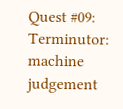Quest #09: Terminutor: machine judgement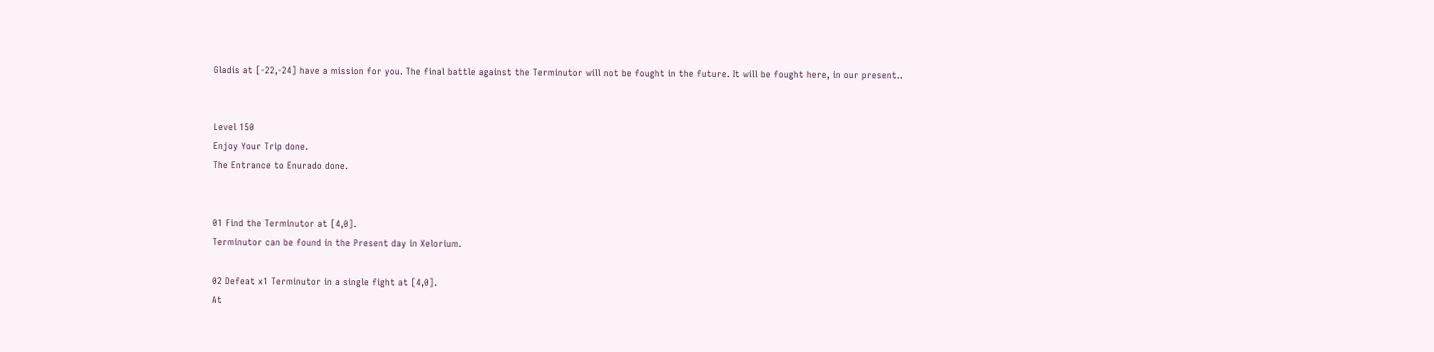Gladis at [-22,-24] have a mission for you. The final battle against the Terminutor will not be fought in the future. It will be fought here, in our present..


Level 150
Enjoy Your Trip done.
The Entrance to Enurado done.


01 Find the Terminutor at [4,0].
Terminutor can be found in the Present day in Xelorium.

02 Defeat x1 Terminutor in a single fight at [4,0].
At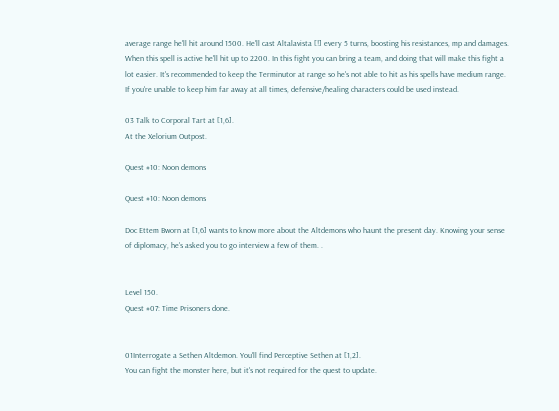average range he'll hit around 1500. He'll cast Altalavista [!] every 5 turns, boosting his resistances, mp and damages. When this spell is active he'll hit up to 2200. In this fight you can bring a team, and doing that will make this fight a lot easier. It's recommended to keep the Terminutor at range so he's not able to hit as his spells have medium range. If you're unable to keep him far away at all times, defensive/healing characters could be used instead.

03 Talk to Corporal Tart at [1,6].
At the Xelorium Outpost.

Quest #10: Noon demons

Quest #10: Noon demons

Doc Ettem Bworn at [1,6] wants to know more about the Altdemons who haunt the present day. Knowing your sense of diplomacy, he's asked you to go interview a few of them. .


Level 150.
Quest #07: Time Prisoners done.


01Interrogate a Sethen Altdemon. You'll find Perceptive Sethen at [1,2].
You can fight the monster here, but it's not required for the quest to update.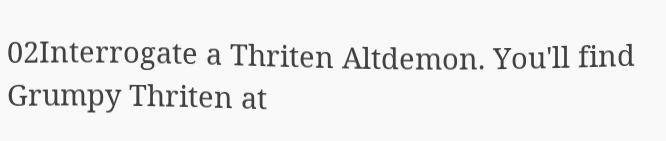02Interrogate a Thriten Altdemon. You'll find Grumpy Thriten at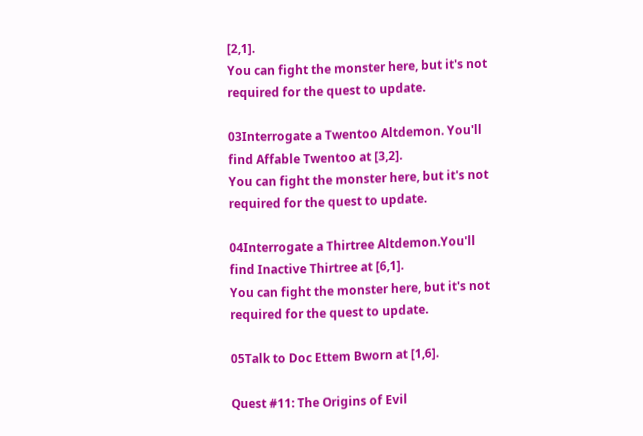[2,1].
You can fight the monster here, but it's not required for the quest to update.

03Interrogate a Twentoo Altdemon. You'll find Affable Twentoo at [3,2].
You can fight the monster here, but it's not required for the quest to update.

04Interrogate a Thirtree Altdemon.You'll find Inactive Thirtree at [6,1].
You can fight the monster here, but it's not required for the quest to update.

05Talk to Doc Ettem Bworn at [1,6].

Quest #11: The Origins of Evil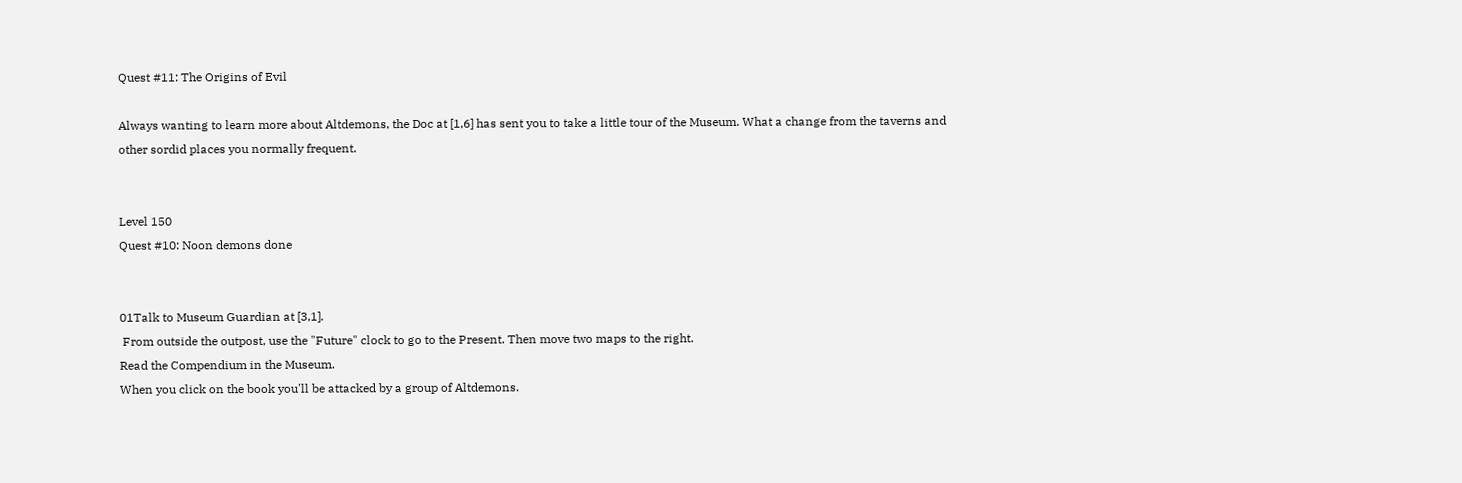Quest #11: The Origins of Evil

Always wanting to learn more about Altdemons, the Doc at [1,6] has sent you to take a little tour of the Museum. What a change from the taverns and other sordid places you normally frequent.


Level 150
Quest #10: Noon demons done


01Talk to Museum Guardian at [3,1].
 From outside the outpost, use the "Future" clock to go to the Present. Then move two maps to the right.
Read the Compendium in the Museum.
When you click on the book you'll be attacked by a group of Altdemons.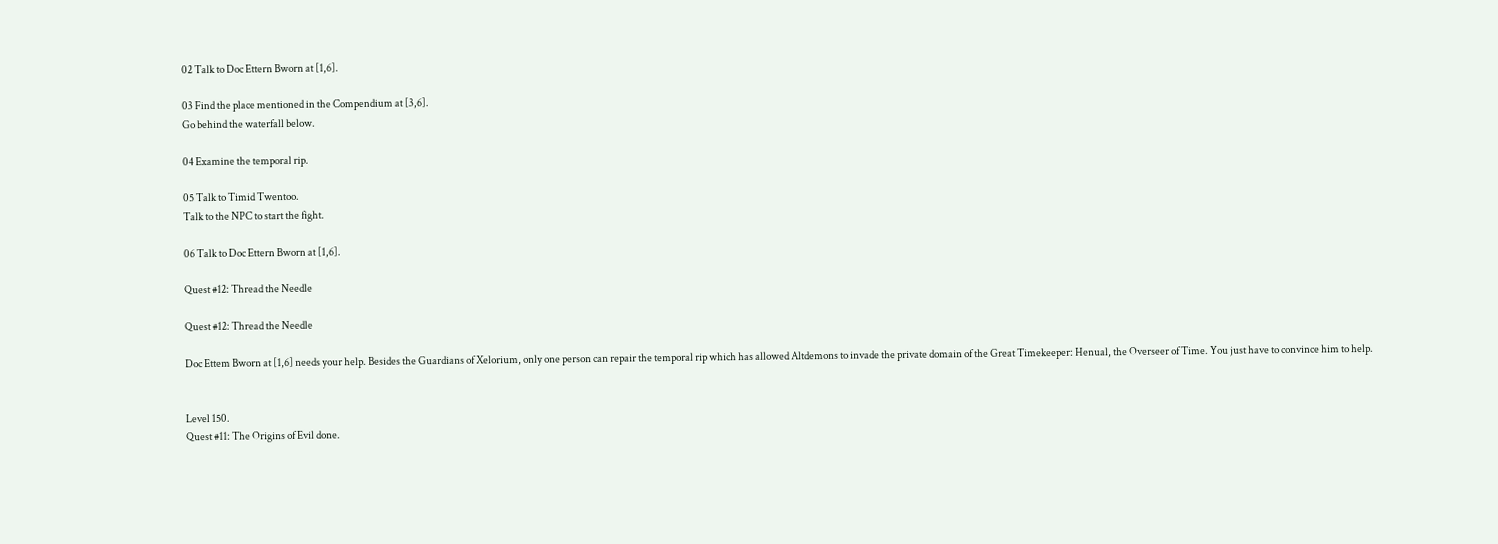02 Talk to Doc Ettern Bworn at [1,6].

03 Find the place mentioned in the Compendium at [3,6].
Go behind the waterfall below.

04 Examine the temporal rip.

05 Talk to Timid Twentoo.
Talk to the NPC to start the fight.

06 Talk to Doc Ettern Bworn at [1,6].

Quest #12: Thread the Needle

Quest #12: Thread the Needle

Doc Ettem Bworn at [1,6] needs your help. Besides the Guardians of Xelorium, only one person can repair the temporal rip which has allowed Altdemons to invade the private domain of the Great Timekeeper: Henual, the Overseer of Time. You just have to convince him to help.


Level 150.
Quest #11: The Origins of Evil done.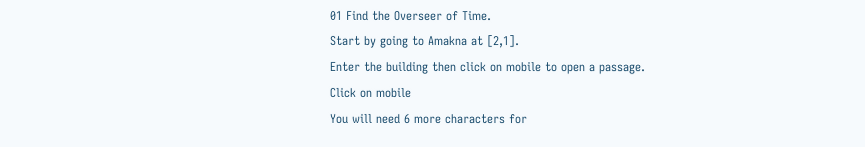01 Find the Overseer of Time.
Start by going to Amakna at [2,1].
Enter the building then click on mobile to open a passage.
Click on mobile
You will need 6 more characters for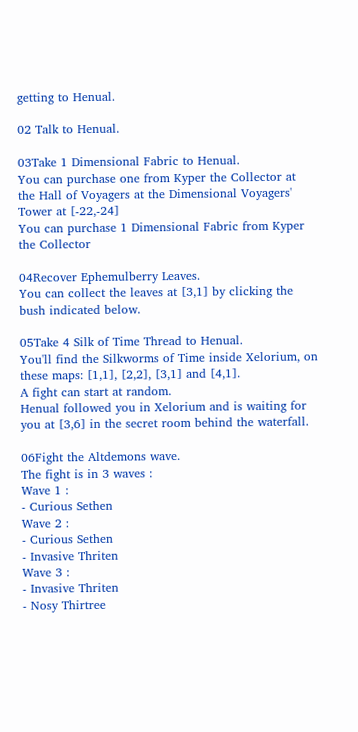getting to Henual.

02 Talk to Henual.

03Take 1 Dimensional Fabric to Henual.
You can purchase one from Kyper the Collector at the Hall of Voyagers at the Dimensional Voyagers' Tower at [-22,-24]
You can purchase 1 Dimensional Fabric from Kyper the Collector

04Recover Ephemulberry Leaves.
You can collect the leaves at [3,1] by clicking the bush indicated below.

05Take 4 Silk of Time Thread to Henual.
You'll find the Silkworms of Time inside Xelorium, on these maps: [1,1], [2,2], [3,1] and [4,1].
A fight can start at random.
Henual followed you in Xelorium and is waiting for you at [3,6] in the secret room behind the waterfall.

06Fight the Altdemons wave.
The fight is in 3 waves :
Wave 1 :
- Curious Sethen
Wave 2 :
- Curious Sethen
- Invasive Thriten
Wave 3 :
- Invasive Thriten
- Nosy Thirtree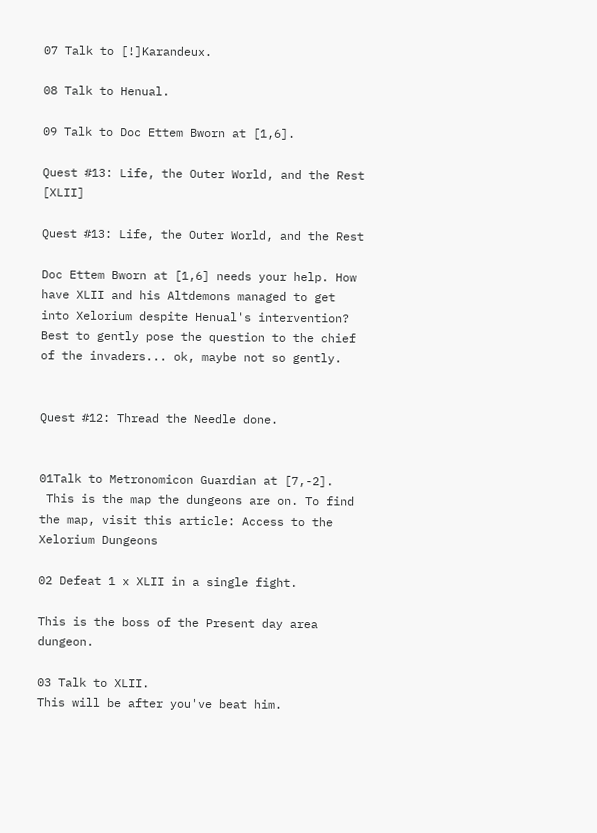07 Talk to [!]Karandeux.

08 Talk to Henual.

09 Talk to Doc Ettem Bworn at [1,6].

Quest #13: Life, the Outer World, and the Rest [XLII]

Quest #13: Life, the Outer World, and the Rest

Doc Ettem Bworn at [1,6] needs your help. How have XLII and his Altdemons managed to get into Xelorium despite Henual's intervention? Best to gently pose the question to the chief of the invaders... ok, maybe not so gently.


Quest #12: Thread the Needle done.


01Talk to Metronomicon Guardian at [7,-2].
 This is the map the dungeons are on. To find the map, visit this article: Access to the Xelorium Dungeons

02 Defeat 1 x XLII in a single fight.

This is the boss of the Present day area dungeon.

03 Talk to XLII.
This will be after you've beat him.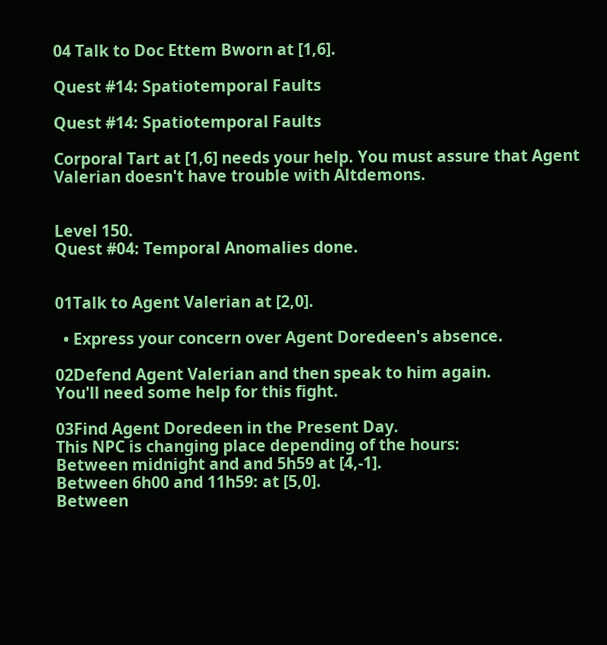04 Talk to Doc Ettem Bworn at [1,6].

Quest #14: Spatiotemporal Faults

Quest #14: Spatiotemporal Faults

Corporal Tart at [1,6] needs your help. You must assure that Agent Valerian doesn't have trouble with Altdemons.


Level 150.
Quest #04: Temporal Anomalies done.


01Talk to Agent Valerian at [2,0].

  • Express your concern over Agent Doredeen's absence.

02Defend Agent Valerian and then speak to him again.
You'll need some help for this fight.

03Find Agent Doredeen in the Present Day.
This NPC is changing place depending of the hours:
Between midnight and and 5h59 at [4,-1].
Between 6h00 and 11h59: at [5,0].
Between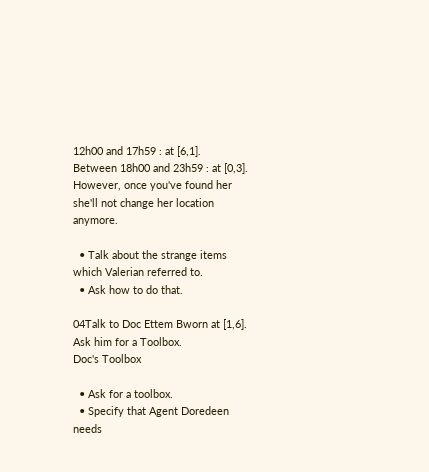12h00 and 17h59 : at [6,1].
Between 18h00 and 23h59 : at [0,3].
However, once you've found her she'll not change her location anymore.

  • Talk about the strange items which Valerian referred to.
  • Ask how to do that.

04Talk to Doc Ettem Bworn at [1,6].
Ask him for a Toolbox.
Doc's Toolbox

  • Ask for a toolbox.
  • Specify that Agent Doredeen needs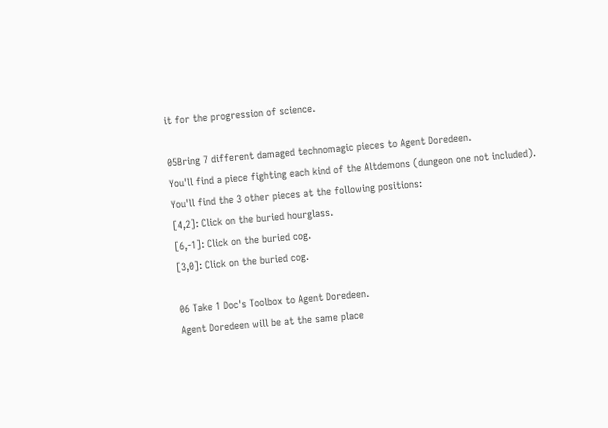it for the progression of science.

05Bring 7 different damaged technomagic pieces to Agent Doredeen.
You'll find a piece fighting each kind of the Altdemons (dungeon one not included).
You'll find the 3 other pieces at the following positions:
[4,2]: Click on the buried hourglass.
[6,-1]: Click on the buried cog.
[3,0]: Click on the buried cog.

06 Take 1 Doc's Toolbox to Agent Doredeen.
Agent Doredeen will be at the same place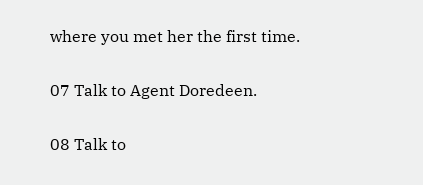where you met her the first time.

07 Talk to Agent Doredeen.

08 Talk to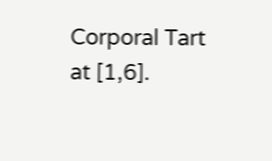Corporal Tart at [1,6].